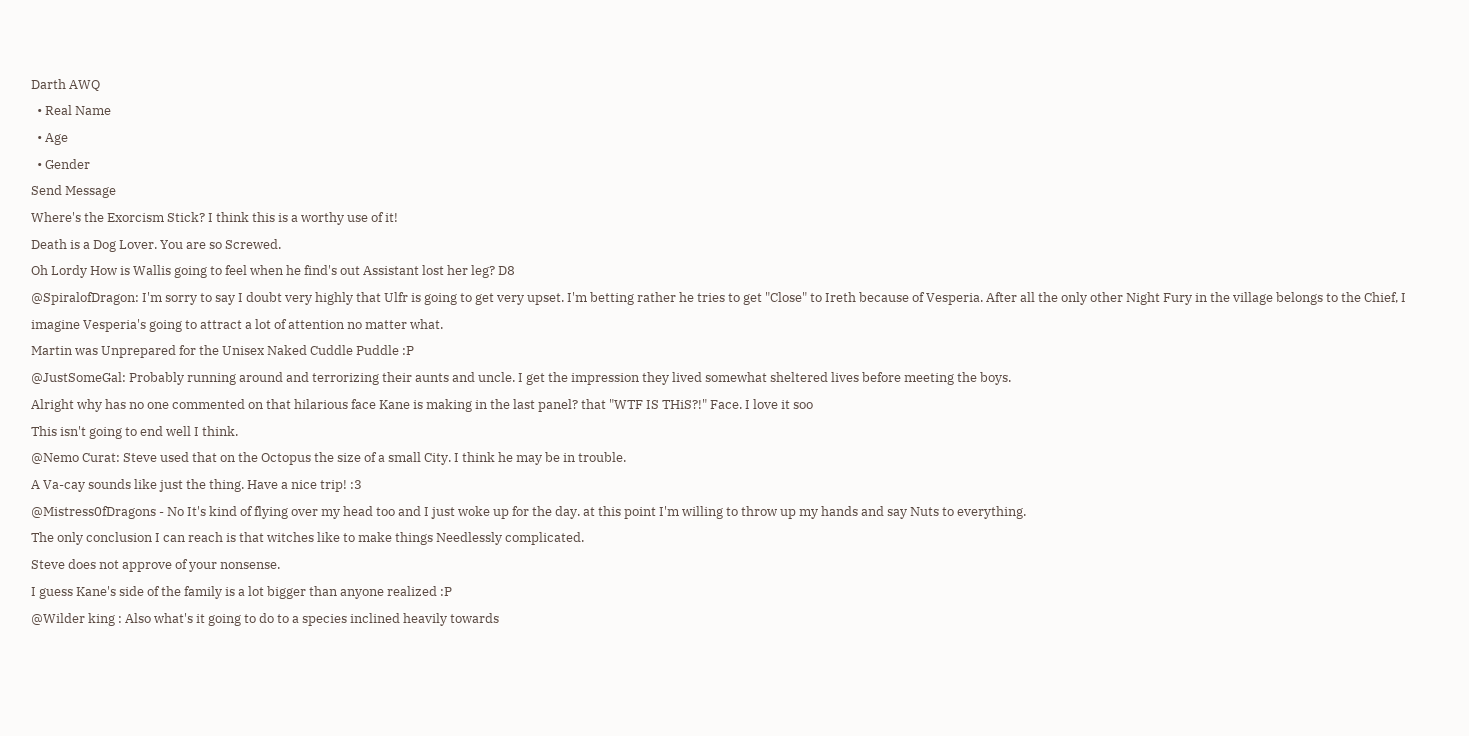Darth AWQ
  • Real Name
  • Age
  • Gender
Send Message
Where's the Exorcism Stick? I think this is a worthy use of it!
Death is a Dog Lover. You are so Screwed.
Oh Lordy How is Wallis going to feel when he find's out Assistant lost her leg? D8
@SpiralofDragon: I'm sorry to say I doubt very highly that Ulfr is going to get very upset. I'm betting rather he tries to get "Close" to Ireth because of Vesperia. After all the only other Night Fury in the village belongs to the Chief, I imagine Vesperia's going to attract a lot of attention no matter what.
Martin was Unprepared for the Unisex Naked Cuddle Puddle :P
@JustSomeGal: Probably running around and terrorizing their aunts and uncle. I get the impression they lived somewhat sheltered lives before meeting the boys.
Alright why has no one commented on that hilarious face Kane is making in the last panel? that "WTF IS THiS?!" Face. I love it soo
This isn't going to end well I think.
@Nemo Curat: Steve used that on the Octopus the size of a small City. I think he may be in trouble.
A Va-cay sounds like just the thing. Have a nice trip! :3
@Mistress0fDragons - No It's kind of flying over my head too and I just woke up for the day. at this point I'm willing to throw up my hands and say Nuts to everything.
The only conclusion I can reach is that witches like to make things Needlessly complicated.
Steve does not approve of your nonsense.
I guess Kane's side of the family is a lot bigger than anyone realized :P
@Wilder king : Also what's it going to do to a species inclined heavily towards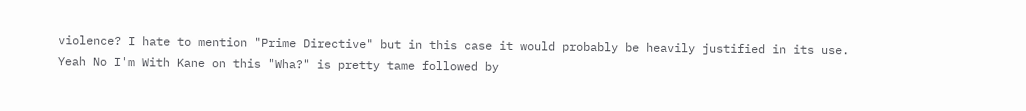violence? I hate to mention "Prime Directive" but in this case it would probably be heavily justified in its use.
Yeah No I'm With Kane on this "Wha?" is pretty tame followed by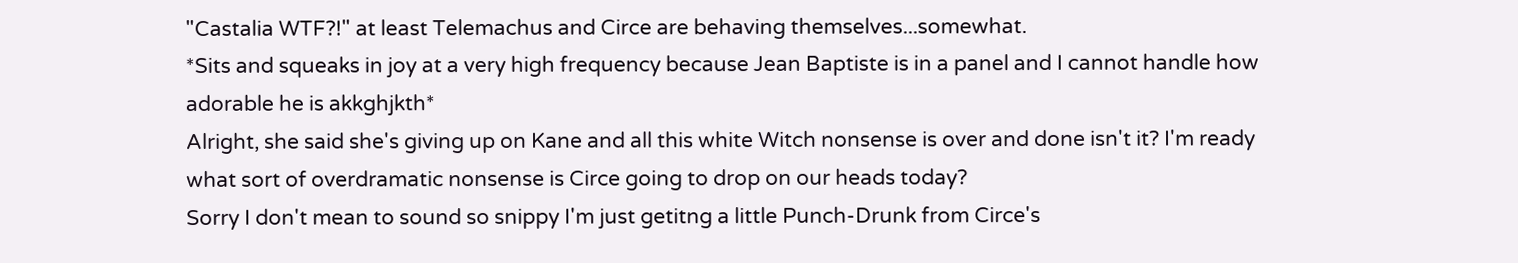"Castalia WTF?!" at least Telemachus and Circe are behaving themselves...somewhat.
*Sits and squeaks in joy at a very high frequency because Jean Baptiste is in a panel and I cannot handle how adorable he is akkghjkth*
Alright, she said she's giving up on Kane and all this white Witch nonsense is over and done isn't it? I'm ready what sort of overdramatic nonsense is Circe going to drop on our heads today?
Sorry I don't mean to sound so snippy I'm just getitng a little Punch-Drunk from Circe's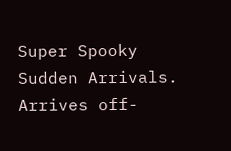Super Spooky Sudden Arrivals.
Arrives off-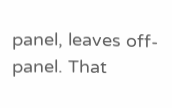panel, leaves off-panel. That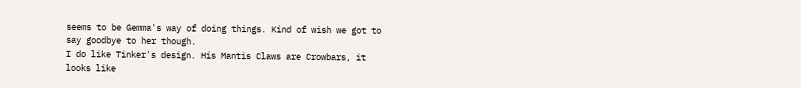seems to be Gemma's way of doing things. Kind of wish we got to say goodbye to her though.
I do like Tinker's design. His Mantis Claws are Crowbars, it looks like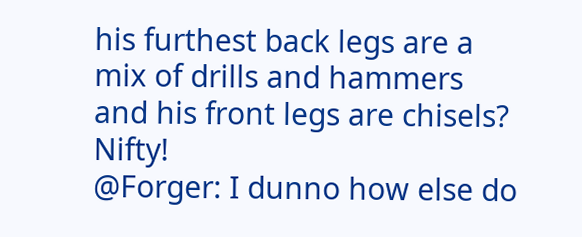his furthest back legs are a mix of drills and hammers and his front legs are chisels? Nifty!
@Forger: I dunno how else do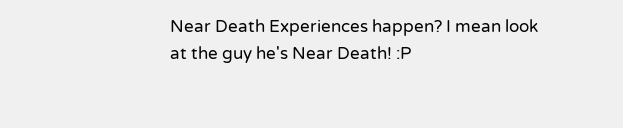Near Death Experiences happen? I mean look at the guy he's Near Death! :P